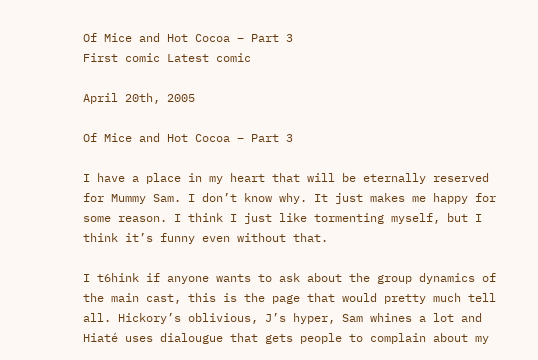Of Mice and Hot Cocoa – Part 3
First comic Latest comic

April 20th, 2005

Of Mice and Hot Cocoa – Part 3

I have a place in my heart that will be eternally reserved for Mummy Sam. I don’t know why. It just makes me happy for some reason. I think I just like tormenting myself, but I think it’s funny even without that.

I t6hink if anyone wants to ask about the group dynamics of the main cast, this is the page that would pretty much tell all. Hickory’s oblivious, J’s hyper, Sam whines a lot and Hiaté uses dialougue that gets people to complain about my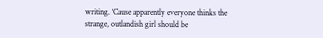writing. ‘Cause apparently everyone thinks the strange, outlandish girl should be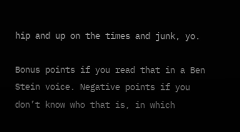hip and up on the times and junk, yo.

Bonus points if you read that in a Ben Stein voice. Negative points if you don’t know who that is, in which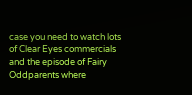case you need to watch lots of Clear Eyes commercials and the episode of Fairy Oddparents where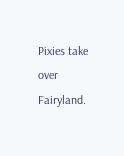Pixies take over Fairyland.